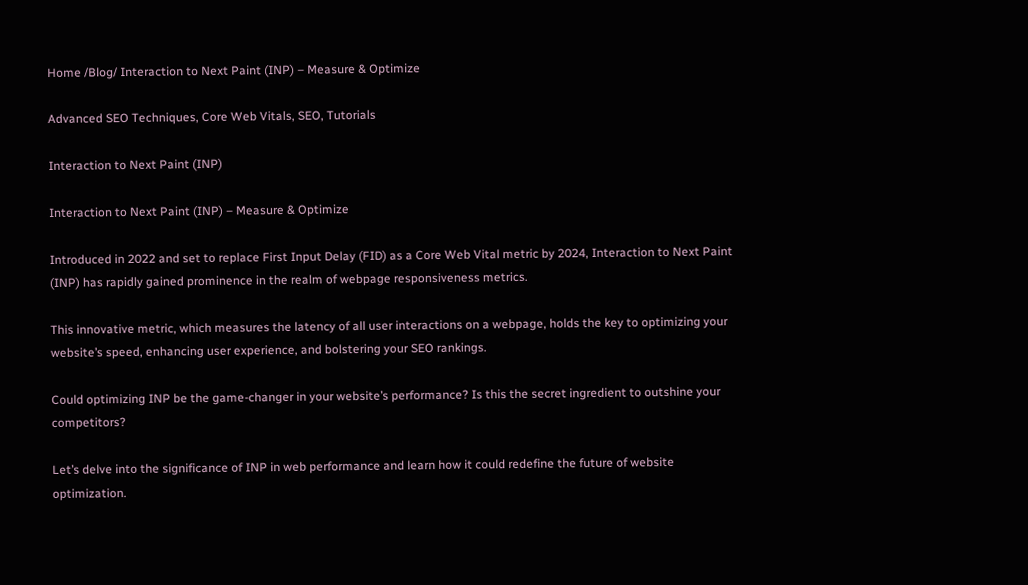Home /Blog/ Interaction to Next Paint (INP) – Measure & Optimize

Advanced SEO Techniques, Core Web Vitals, SEO, Tutorials

Interaction to Next Paint (INP)

Interaction to Next Paint (INP) – Measure & Optimize

Introduced in 2022 and set to replace First Input Delay (FID) as a Core Web Vital metric by 2024, Interaction to Next Paint (INP) has rapidly gained prominence in the realm of webpage responsiveness metrics.

This innovative metric, which measures the latency of all user interactions on a webpage, holds the key to optimizing your website’s speed, enhancing user experience, and bolstering your SEO rankings.

Could optimizing INP be the game-changer in your website’s performance? Is this the secret ingredient to outshine your competitors?

Let’s delve into the significance of INP in web performance and learn how it could redefine the future of website optimization.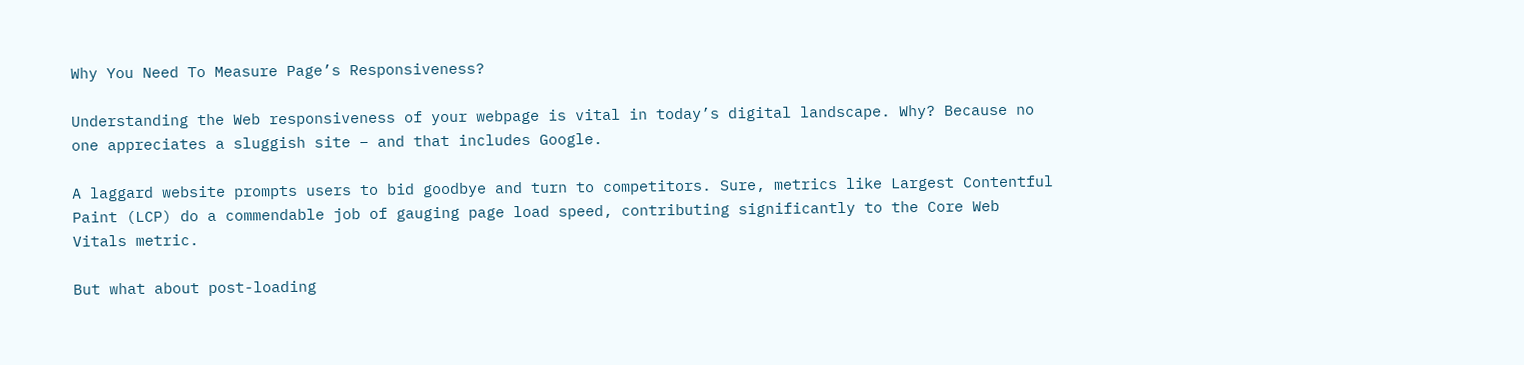Why You Need To Measure Page’s Responsiveness?

Understanding the Web responsiveness of your webpage is vital in today’s digital landscape. Why? Because no one appreciates a sluggish site – and that includes Google.

A laggard website prompts users to bid goodbye and turn to competitors. Sure, metrics like Largest Contentful Paint (LCP) do a commendable job of gauging page load speed, contributing significantly to the Core Web Vitals metric.

But what about post-loading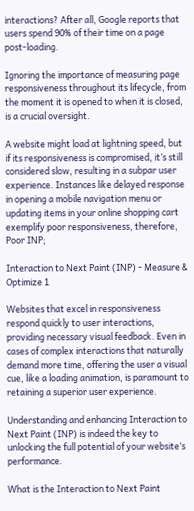interactions? After all, Google reports that users spend 90% of their time on a page post-loading.

Ignoring the importance of measuring page responsiveness throughout its lifecycle, from the moment it is opened to when it is closed, is a crucial oversight.

A website might load at lightning speed, but if its responsiveness is compromised, it’s still considered slow, resulting in a subpar user experience. Instances like delayed response in opening a mobile navigation menu or updating items in your online shopping cart exemplify poor responsiveness, therefore, Poor INP;

Interaction to Next Paint (INP) - Measure & Optimize 1

Websites that excel in responsiveness respond quickly to user interactions, providing necessary visual feedback. Even in cases of complex interactions that naturally demand more time, offering the user a visual cue, like a loading animation, is paramount to retaining a superior user experience.

Understanding and enhancing Interaction to Next Paint (INP) is indeed the key to unlocking the full potential of your website’s performance.

What is the Interaction to Next Paint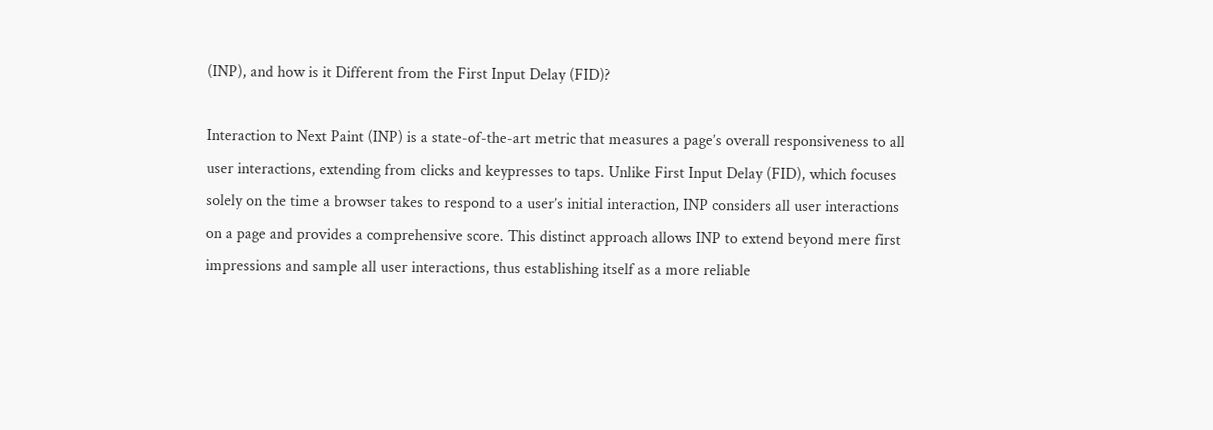(INP), and how is it Different from the First Input Delay (FID)?

Interaction to Next Paint (INP) is a state-of-the-art metric that measures a page’s overall responsiveness to all user interactions, extending from clicks and keypresses to taps. Unlike First Input Delay (FID), which focuses solely on the time a browser takes to respond to a user’s initial interaction, INP considers all user interactions on a page and provides a comprehensive score. This distinct approach allows INP to extend beyond mere first impressions and sample all user interactions, thus establishing itself as a more reliable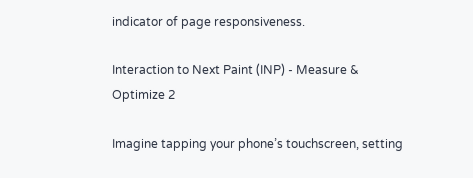indicator of page responsiveness.

Interaction to Next Paint (INP) - Measure & Optimize 2

Imagine tapping your phone’s touchscreen, setting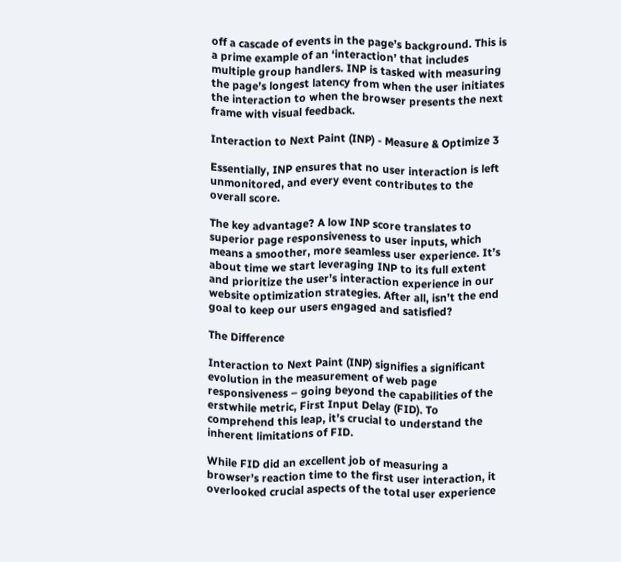off a cascade of events in the page’s background. This is a prime example of an ‘interaction’ that includes multiple group handlers. INP is tasked with measuring the page’s longest latency from when the user initiates the interaction to when the browser presents the next frame with visual feedback.

Interaction to Next Paint (INP) - Measure & Optimize 3

Essentially, INP ensures that no user interaction is left unmonitored, and every event contributes to the overall score.

The key advantage? A low INP score translates to superior page responsiveness to user inputs, which means a smoother, more seamless user experience. It’s about time we start leveraging INP to its full extent and prioritize the user’s interaction experience in our website optimization strategies. After all, isn’t the end goal to keep our users engaged and satisfied?

The Difference

Interaction to Next Paint (INP) signifies a significant evolution in the measurement of web page responsiveness – going beyond the capabilities of the erstwhile metric, First Input Delay (FID). To comprehend this leap, it’s crucial to understand the inherent limitations of FID.

While FID did an excellent job of measuring a browser’s reaction time to the first user interaction, it overlooked crucial aspects of the total user experience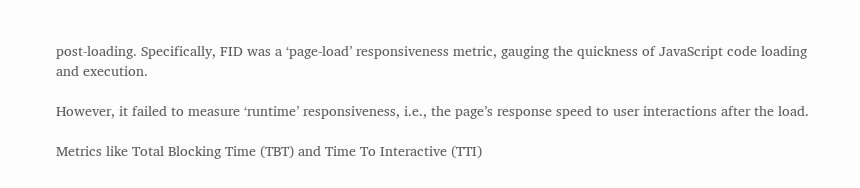post-loading. Specifically, FID was a ‘page-load’ responsiveness metric, gauging the quickness of JavaScript code loading and execution.

However, it failed to measure ‘runtime’ responsiveness, i.e., the page’s response speed to user interactions after the load.

Metrics like Total Blocking Time (TBT) and Time To Interactive (TTI)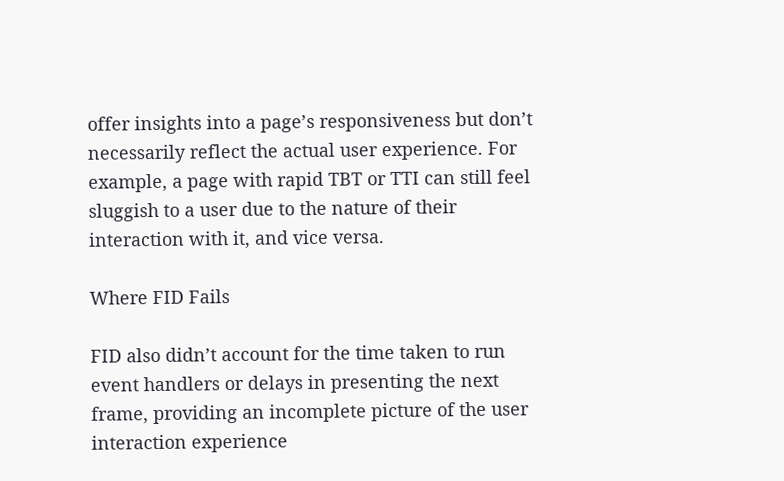offer insights into a page’s responsiveness but don’t necessarily reflect the actual user experience. For example, a page with rapid TBT or TTI can still feel sluggish to a user due to the nature of their interaction with it, and vice versa.

Where FID Fails

FID also didn’t account for the time taken to run event handlers or delays in presenting the next frame, providing an incomplete picture of the user interaction experience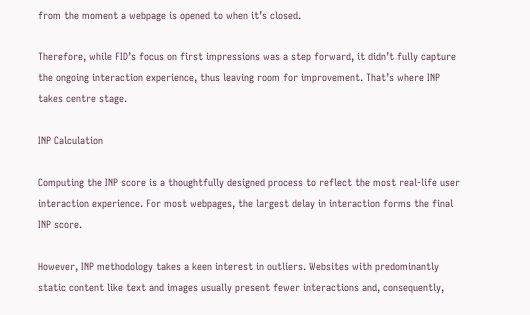from the moment a webpage is opened to when it’s closed.

Therefore, while FID’s focus on first impressions was a step forward, it didn’t fully capture the ongoing interaction experience, thus leaving room for improvement. That’s where INP takes centre stage.

INP Calculation

Computing the INP score is a thoughtfully designed process to reflect the most real-life user interaction experience. For most webpages, the largest delay in interaction forms the final INP score.

However, INP methodology takes a keen interest in outliers. Websites with predominantly static content like text and images usually present fewer interactions and, consequently,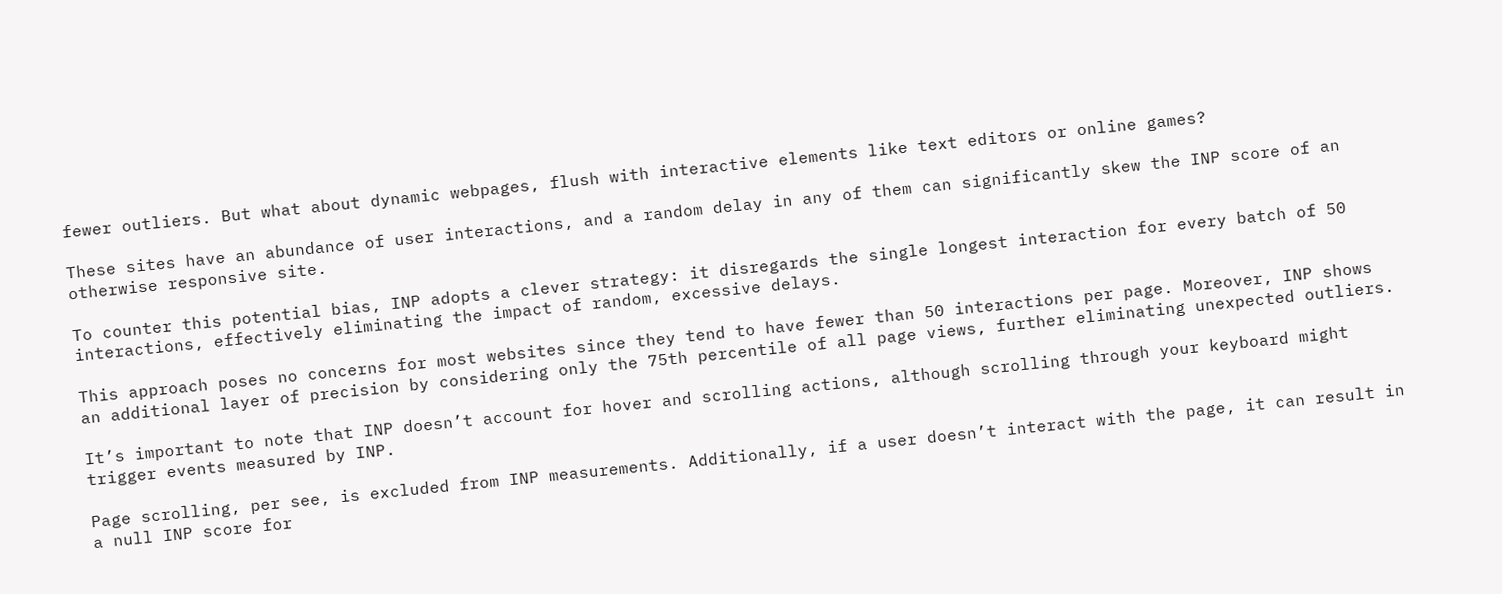fewer outliers. But what about dynamic webpages, flush with interactive elements like text editors or online games?

These sites have an abundance of user interactions, and a random delay in any of them can significantly skew the INP score of an otherwise responsive site.

To counter this potential bias, INP adopts a clever strategy: it disregards the single longest interaction for every batch of 50 interactions, effectively eliminating the impact of random, excessive delays.

This approach poses no concerns for most websites since they tend to have fewer than 50 interactions per page. Moreover, INP shows an additional layer of precision by considering only the 75th percentile of all page views, further eliminating unexpected outliers.

It’s important to note that INP doesn’t account for hover and scrolling actions, although scrolling through your keyboard might trigger events measured by INP.

Page scrolling, per see, is excluded from INP measurements. Additionally, if a user doesn’t interact with the page, it can result in a null INP score for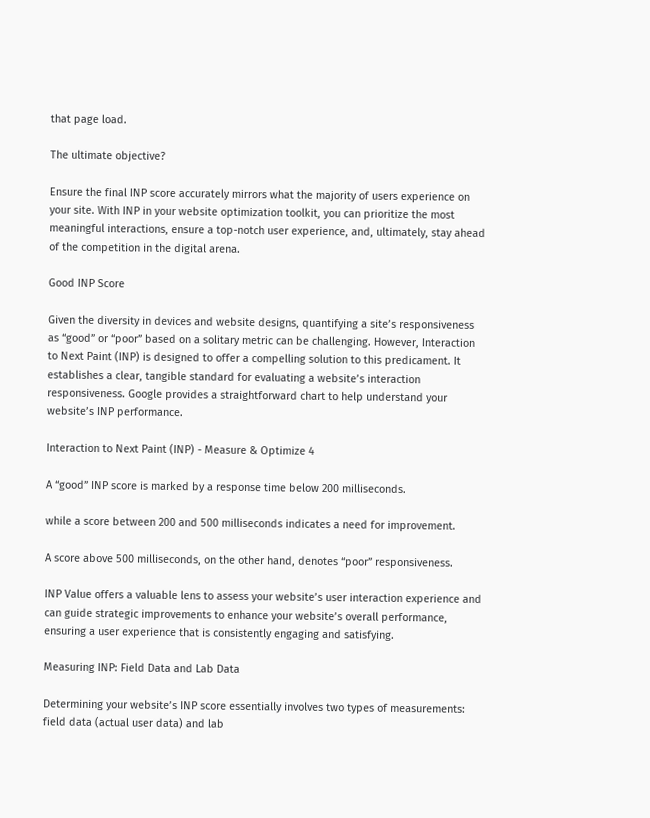that page load.

The ultimate objective?

Ensure the final INP score accurately mirrors what the majority of users experience on your site. With INP in your website optimization toolkit, you can prioritize the most meaningful interactions, ensure a top-notch user experience, and, ultimately, stay ahead of the competition in the digital arena.

Good INP Score

Given the diversity in devices and website designs, quantifying a site’s responsiveness as “good” or “poor” based on a solitary metric can be challenging. However, Interaction to Next Paint (INP) is designed to offer a compelling solution to this predicament. It establishes a clear, tangible standard for evaluating a website’s interaction responsiveness. Google provides a straightforward chart to help understand your website’s INP performance.

Interaction to Next Paint (INP) - Measure & Optimize 4

A “good” INP score is marked by a response time below 200 milliseconds.

while a score between 200 and 500 milliseconds indicates a need for improvement.

A score above 500 milliseconds, on the other hand, denotes “poor” responsiveness.

INP Value offers a valuable lens to assess your website’s user interaction experience and can guide strategic improvements to enhance your website’s overall performance, ensuring a user experience that is consistently engaging and satisfying.

Measuring INP: Field Data and Lab Data

Determining your website’s INP score essentially involves two types of measurements: field data (actual user data) and lab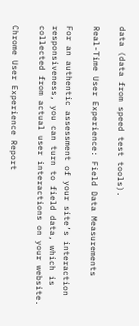data (data from speed test tools).

Real-Time User Experience: Field Data Measurements

For an authentic assessment of your site’s interaction responsiveness, you can turn to field data, which is collected from actual user interactions on your website.

Chrome User Experience Report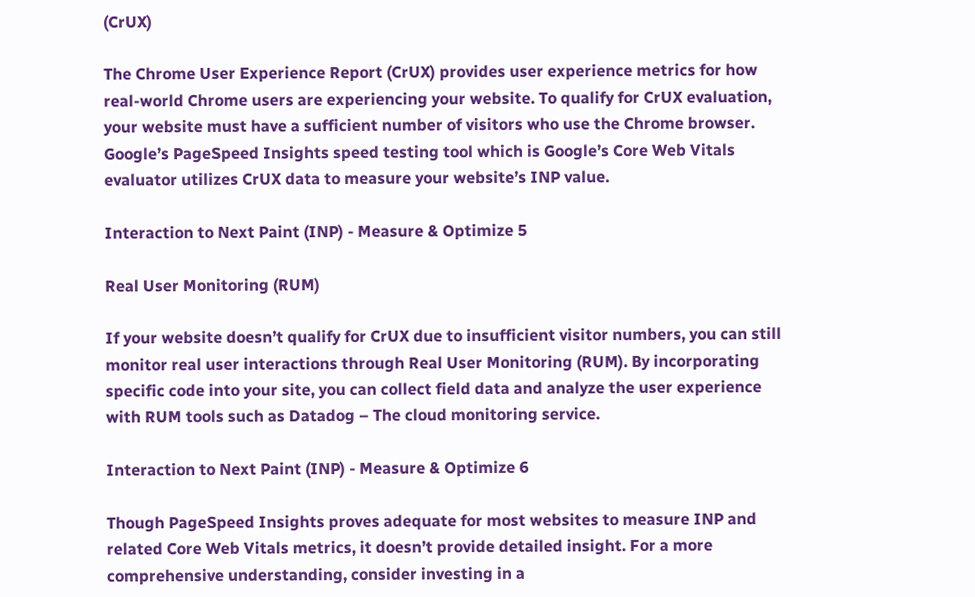(CrUX)

The Chrome User Experience Report (CrUX) provides user experience metrics for how real-world Chrome users are experiencing your website. To qualify for CrUX evaluation, your website must have a sufficient number of visitors who use the Chrome browser. Google’s PageSpeed Insights speed testing tool which is Google’s Core Web Vitals evaluator utilizes CrUX data to measure your website’s INP value.

Interaction to Next Paint (INP) - Measure & Optimize 5

Real User Monitoring (RUM)

If your website doesn’t qualify for CrUX due to insufficient visitor numbers, you can still monitor real user interactions through Real User Monitoring (RUM). By incorporating specific code into your site, you can collect field data and analyze the user experience with RUM tools such as Datadog – The cloud monitoring service.

Interaction to Next Paint (INP) - Measure & Optimize 6

Though PageSpeed Insights proves adequate for most websites to measure INP and related Core Web Vitals metrics, it doesn’t provide detailed insight. For a more comprehensive understanding, consider investing in a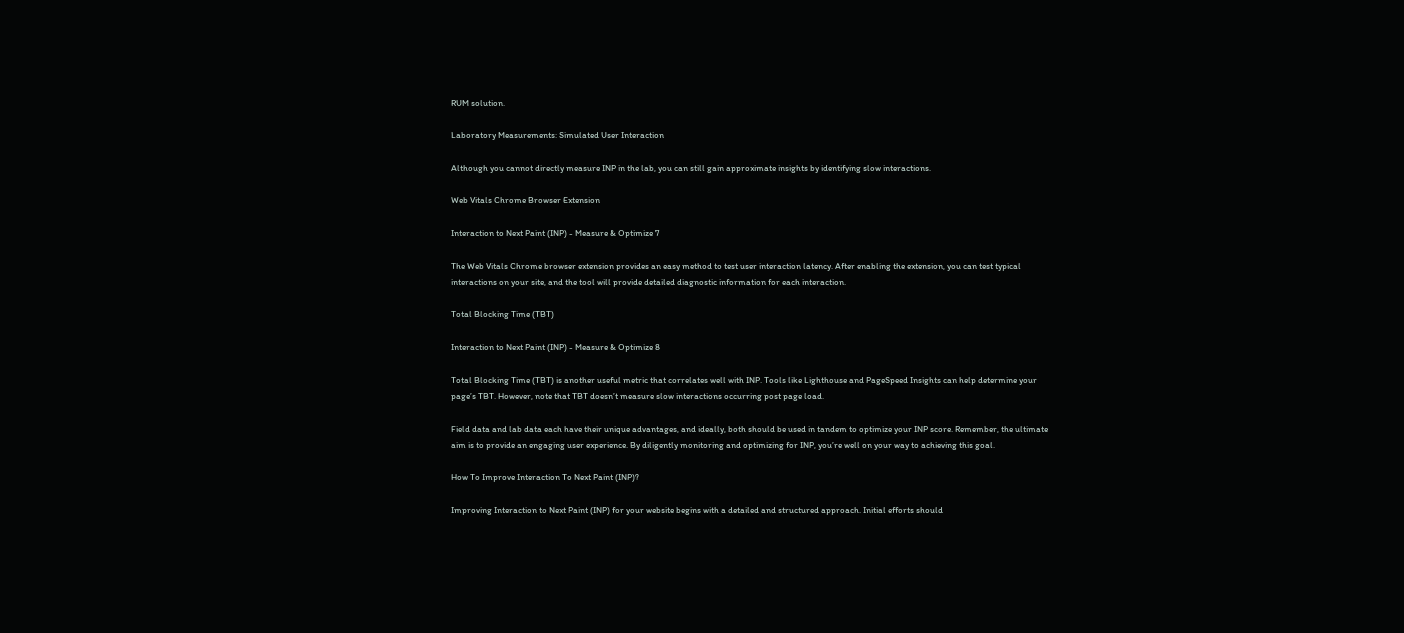RUM solution.

Laboratory Measurements: Simulated User Interaction

Although you cannot directly measure INP in the lab, you can still gain approximate insights by identifying slow interactions.

Web Vitals Chrome Browser Extension

Interaction to Next Paint (INP) - Measure & Optimize 7

The Web Vitals Chrome browser extension provides an easy method to test user interaction latency. After enabling the extension, you can test typical interactions on your site, and the tool will provide detailed diagnostic information for each interaction.

Total Blocking Time (TBT)

Interaction to Next Paint (INP) - Measure & Optimize 8

Total Blocking Time (TBT) is another useful metric that correlates well with INP. Tools like Lighthouse and PageSpeed Insights can help determine your page’s TBT. However, note that TBT doesn’t measure slow interactions occurring post page load.

Field data and lab data each have their unique advantages, and ideally, both should be used in tandem to optimize your INP score. Remember, the ultimate aim is to provide an engaging user experience. By diligently monitoring and optimizing for INP, you’re well on your way to achieving this goal.

How To Improve Interaction To Next Paint (INP)?

Improving Interaction to Next Paint (INP) for your website begins with a detailed and structured approach. Initial efforts should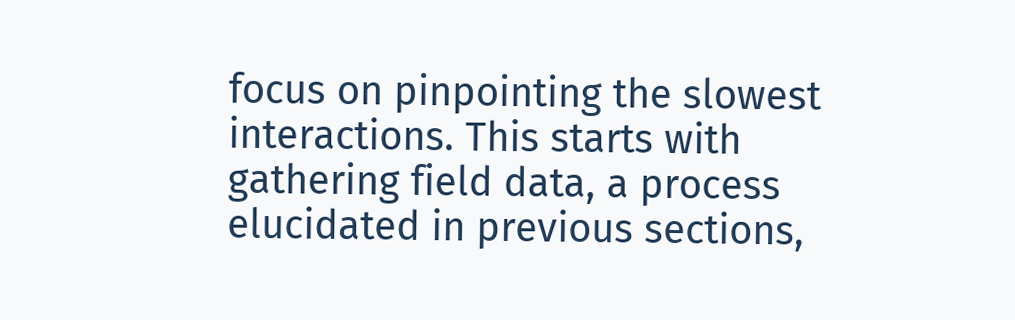focus on pinpointing the slowest interactions. This starts with gathering field data, a process elucidated in previous sections,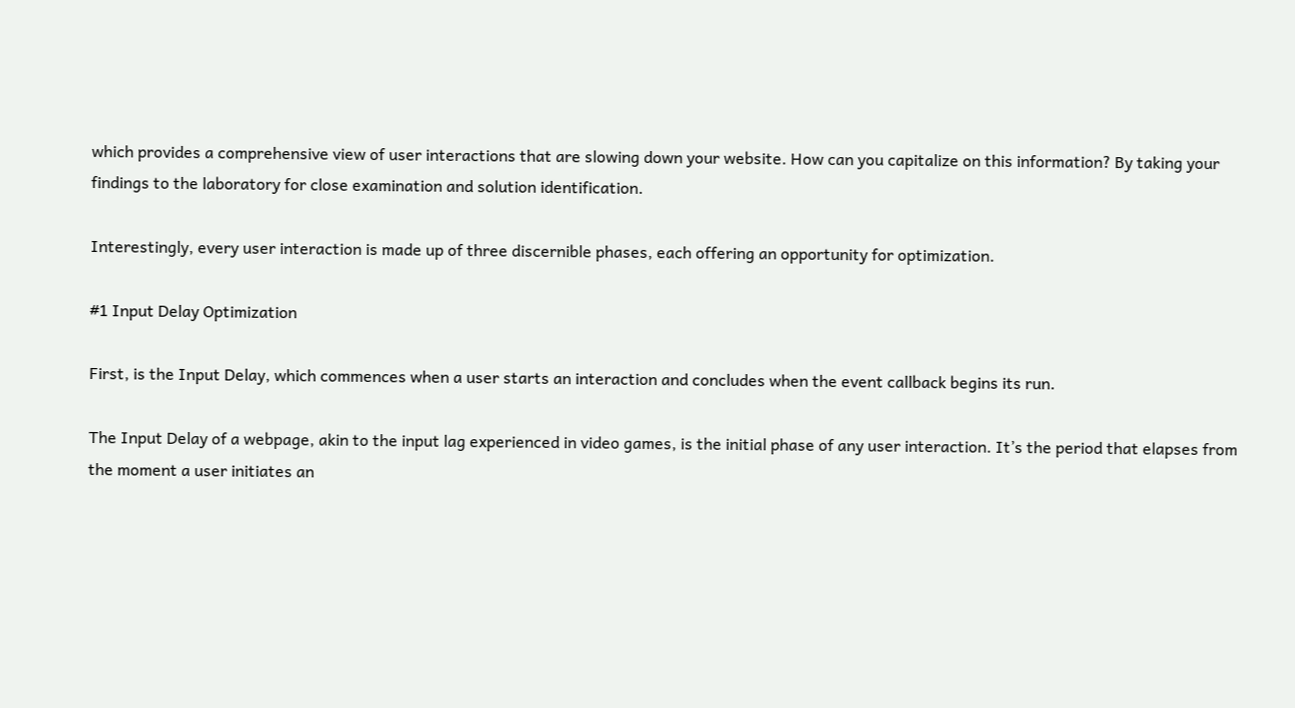which provides a comprehensive view of user interactions that are slowing down your website. How can you capitalize on this information? By taking your findings to the laboratory for close examination and solution identification.

Interestingly, every user interaction is made up of three discernible phases, each offering an opportunity for optimization.

#1 Input Delay Optimization

First, is the Input Delay, which commences when a user starts an interaction and concludes when the event callback begins its run.

The Input Delay of a webpage, akin to the input lag experienced in video games, is the initial phase of any user interaction. It’s the period that elapses from the moment a user initiates an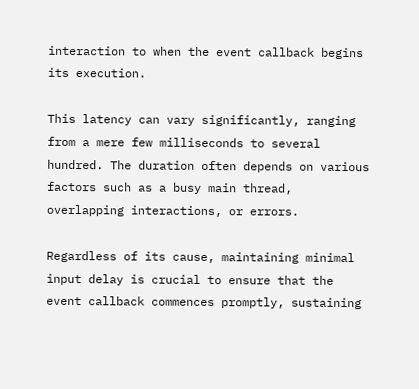interaction to when the event callback begins its execution.

This latency can vary significantly, ranging from a mere few milliseconds to several hundred. The duration often depends on various factors such as a busy main thread, overlapping interactions, or errors.

Regardless of its cause, maintaining minimal input delay is crucial to ensure that the event callback commences promptly, sustaining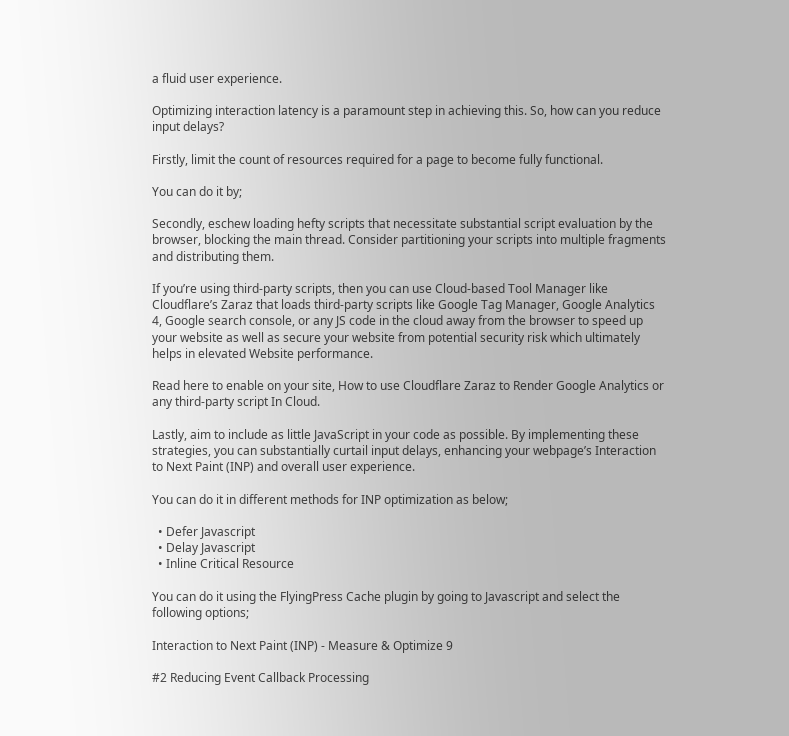a fluid user experience.

Optimizing interaction latency is a paramount step in achieving this. So, how can you reduce input delays?

Firstly, limit the count of resources required for a page to become fully functional.

You can do it by;

Secondly, eschew loading hefty scripts that necessitate substantial script evaluation by the browser, blocking the main thread. Consider partitioning your scripts into multiple fragments and distributing them.

If you’re using third-party scripts, then you can use Cloud-based Tool Manager like Cloudflare’s Zaraz that loads third-party scripts like Google Tag Manager, Google Analytics 4, Google search console, or any JS code in the cloud away from the browser to speed up your website as well as secure your website from potential security risk which ultimately helps in elevated Website performance.

Read here to enable on your site, How to use Cloudflare Zaraz to Render Google Analytics or any third-party script In Cloud.

Lastly, aim to include as little JavaScript in your code as possible. By implementing these strategies, you can substantially curtail input delays, enhancing your webpage’s Interaction to Next Paint (INP) and overall user experience.

You can do it in different methods for INP optimization as below;

  • Defer Javascript
  • Delay Javascript
  • Inline Critical Resource

You can do it using the FlyingPress Cache plugin by going to Javascript and select the following options;

Interaction to Next Paint (INP) - Measure & Optimize 9

#2 Reducing Event Callback Processing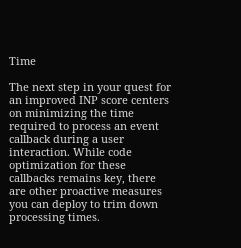Time

The next step in your quest for an improved INP score centers on minimizing the time required to process an event callback during a user interaction. While code optimization for these callbacks remains key, there are other proactive measures you can deploy to trim down processing times.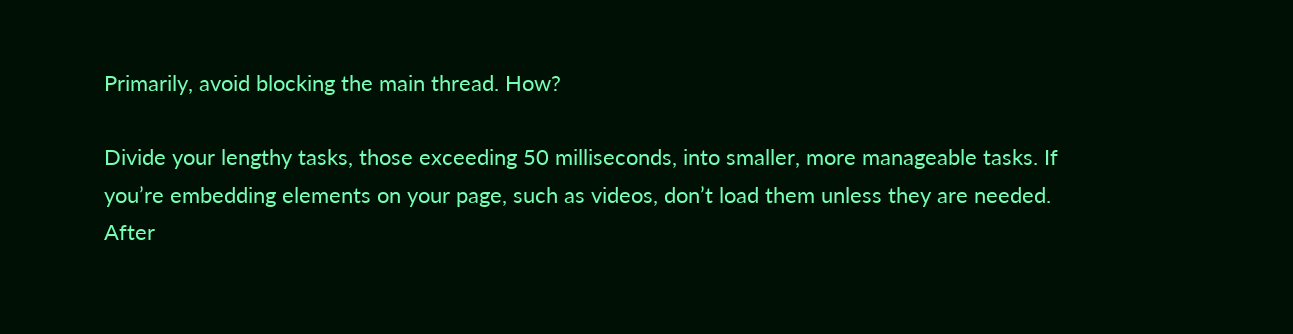Primarily, avoid blocking the main thread. How?

Divide your lengthy tasks, those exceeding 50 milliseconds, into smaller, more manageable tasks. If you’re embedding elements on your page, such as videos, don’t load them unless they are needed. After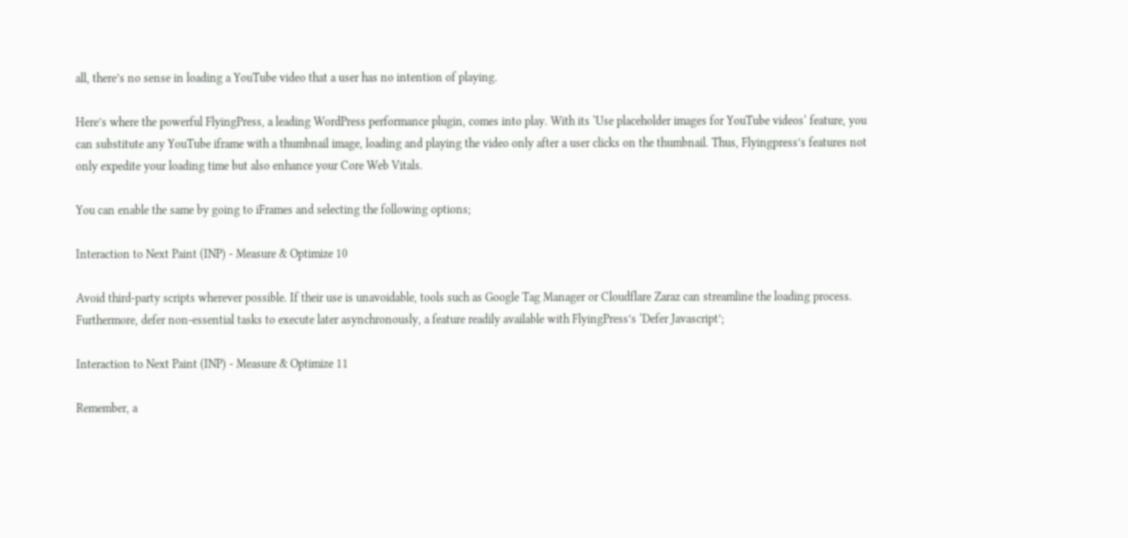all, there’s no sense in loading a YouTube video that a user has no intention of playing.

Here’s where the powerful FlyingPress, a leading WordPress performance plugin, comes into play. With its ‘Use placeholder images for YouTube videos‘ feature, you can substitute any YouTube iframe with a thumbnail image, loading and playing the video only after a user clicks on the thumbnail. Thus, Flyingpress’s features not only expedite your loading time but also enhance your Core Web Vitals.

You can enable the same by going to iFrames and selecting the following options;

Interaction to Next Paint (INP) - Measure & Optimize 10

Avoid third-party scripts wherever possible. If their use is unavoidable, tools such as Google Tag Manager or Cloudflare Zaraz can streamline the loading process. Furthermore, defer non-essential tasks to execute later asynchronously, a feature readily available with FlyingPress’s ‘Defer Javascript’;

Interaction to Next Paint (INP) - Measure & Optimize 11

Remember, a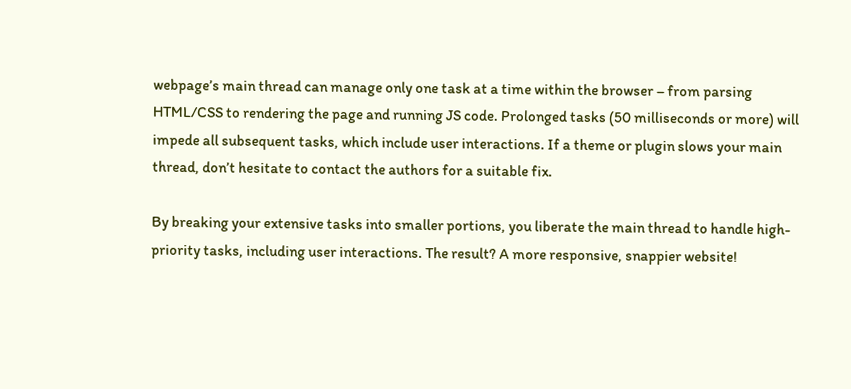webpage’s main thread can manage only one task at a time within the browser – from parsing HTML/CSS to rendering the page and running JS code. Prolonged tasks (50 milliseconds or more) will impede all subsequent tasks, which include user interactions. If a theme or plugin slows your main thread, don’t hesitate to contact the authors for a suitable fix.

By breaking your extensive tasks into smaller portions, you liberate the main thread to handle high-priority tasks, including user interactions. The result? A more responsive, snappier website!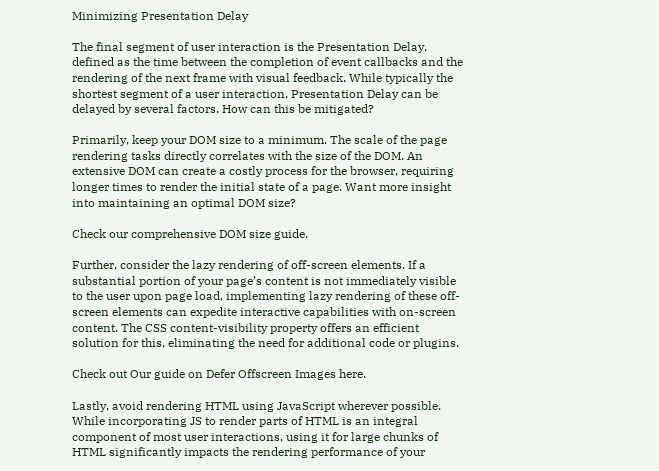Minimizing Presentation Delay

The final segment of user interaction is the Presentation Delay, defined as the time between the completion of event callbacks and the rendering of the next frame with visual feedback. While typically the shortest segment of a user interaction, Presentation Delay can be delayed by several factors. How can this be mitigated?

Primarily, keep your DOM size to a minimum. The scale of the page rendering tasks directly correlates with the size of the DOM. An extensive DOM can create a costly process for the browser, requiring longer times to render the initial state of a page. Want more insight into maintaining an optimal DOM size?

Check our comprehensive DOM size guide.

Further, consider the lazy rendering of off-screen elements. If a substantial portion of your page’s content is not immediately visible to the user upon page load, implementing lazy rendering of these off-screen elements can expedite interactive capabilities with on-screen content. The CSS content-visibility property offers an efficient solution for this, eliminating the need for additional code or plugins.

Check out Our guide on Defer Offscreen Images here.

Lastly, avoid rendering HTML using JavaScript wherever possible. While incorporating JS to render parts of HTML is an integral component of most user interactions, using it for large chunks of HTML significantly impacts the rendering performance of your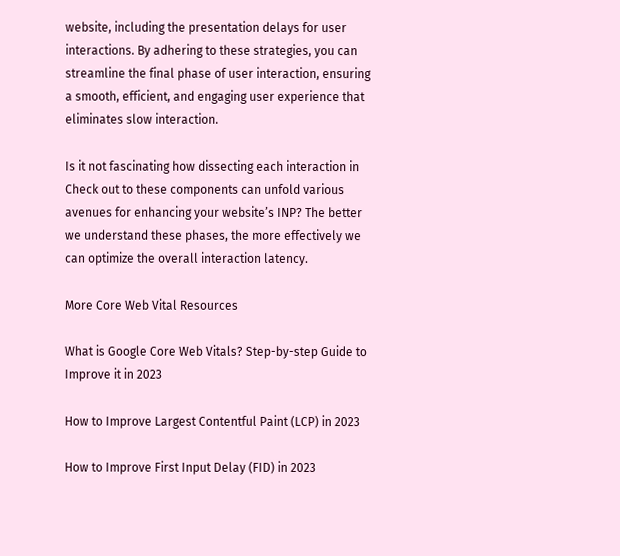website, including the presentation delays for user interactions. By adhering to these strategies, you can streamline the final phase of user interaction, ensuring a smooth, efficient, and engaging user experience that eliminates slow interaction.

Is it not fascinating how dissecting each interaction in Check out to these components can unfold various avenues for enhancing your website’s INP? The better we understand these phases, the more effectively we can optimize the overall interaction latency.

More Core Web Vital Resources

What is Google Core Web Vitals? Step-by-step Guide to Improve it in 2023

How to Improve Largest Contentful Paint (LCP) in 2023

How to Improve First Input Delay (FID) in 2023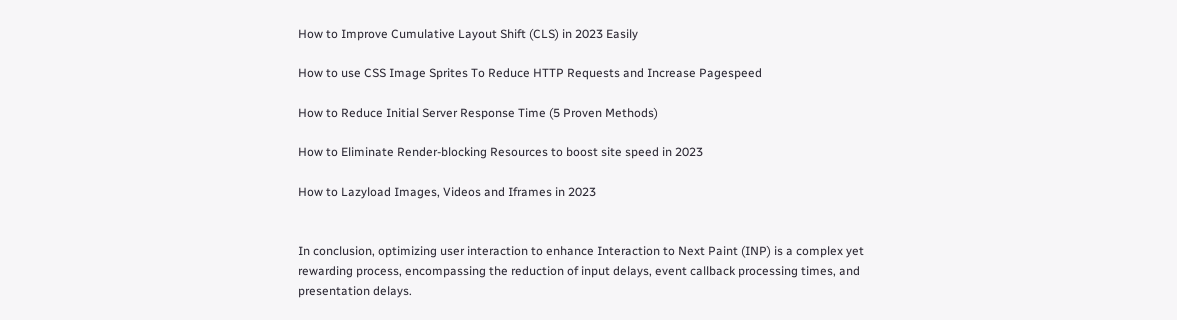How to Improve Cumulative Layout Shift (CLS) in 2023 Easily

How to use CSS Image Sprites To Reduce HTTP Requests and Increase Pagespeed

How to Reduce Initial Server Response Time (5 Proven Methods)

How to Eliminate Render-blocking Resources to boost site speed in 2023

How to Lazyload Images, Videos and Iframes in 2023


In conclusion, optimizing user interaction to enhance Interaction to Next Paint (INP) is a complex yet rewarding process, encompassing the reduction of input delays, event callback processing times, and presentation delays.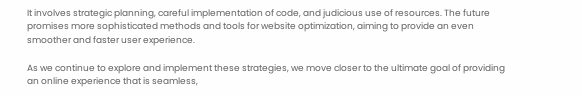It involves strategic planning, careful implementation of code, and judicious use of resources. The future promises more sophisticated methods and tools for website optimization, aiming to provide an even smoother and faster user experience.

As we continue to explore and implement these strategies, we move closer to the ultimate goal of providing an online experience that is seamless,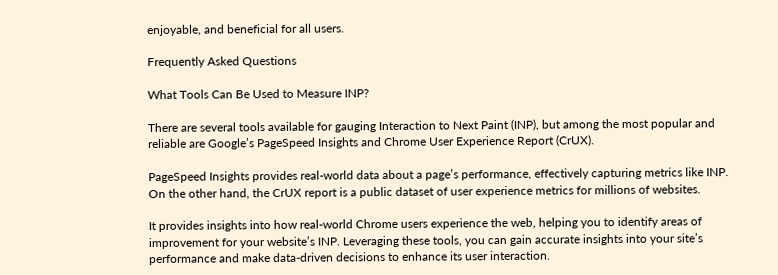enjoyable, and beneficial for all users.

Frequently Asked Questions

What Tools Can Be Used to Measure INP?

There are several tools available for gauging Interaction to Next Paint (INP), but among the most popular and reliable are Google’s PageSpeed Insights and Chrome User Experience Report (CrUX).

PageSpeed Insights provides real-world data about a page’s performance, effectively capturing metrics like INP. On the other hand, the CrUX report is a public dataset of user experience metrics for millions of websites.

It provides insights into how real-world Chrome users experience the web, helping you to identify areas of improvement for your website’s INP. Leveraging these tools, you can gain accurate insights into your site’s performance and make data-driven decisions to enhance its user interaction.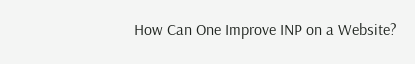How Can One Improve INP on a Website?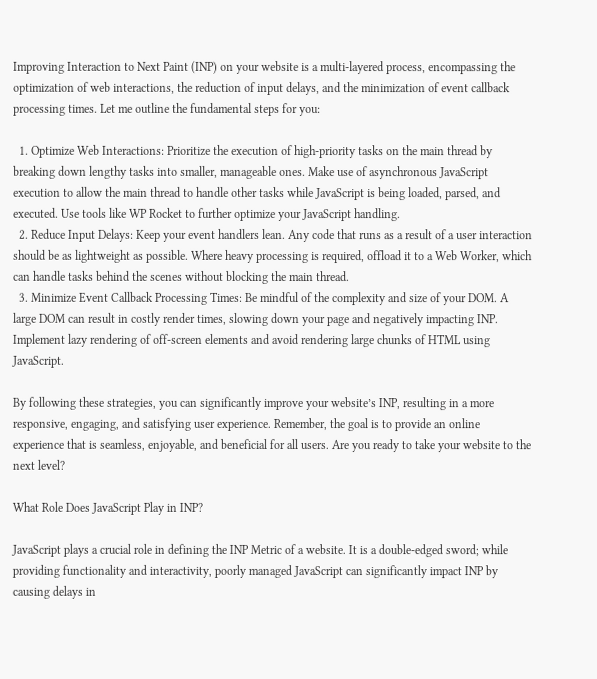Improving Interaction to Next Paint (INP) on your website is a multi-layered process, encompassing the optimization of web interactions, the reduction of input delays, and the minimization of event callback processing times. Let me outline the fundamental steps for you:

  1. Optimize Web Interactions: Prioritize the execution of high-priority tasks on the main thread by breaking down lengthy tasks into smaller, manageable ones. Make use of asynchronous JavaScript execution to allow the main thread to handle other tasks while JavaScript is being loaded, parsed, and executed. Use tools like WP Rocket to further optimize your JavaScript handling.
  2. Reduce Input Delays: Keep your event handlers lean. Any code that runs as a result of a user interaction should be as lightweight as possible. Where heavy processing is required, offload it to a Web Worker, which can handle tasks behind the scenes without blocking the main thread.
  3. Minimize Event Callback Processing Times: Be mindful of the complexity and size of your DOM. A large DOM can result in costly render times, slowing down your page and negatively impacting INP. Implement lazy rendering of off-screen elements and avoid rendering large chunks of HTML using JavaScript.

By following these strategies, you can significantly improve your website’s INP, resulting in a more responsive, engaging, and satisfying user experience. Remember, the goal is to provide an online experience that is seamless, enjoyable, and beneficial for all users. Are you ready to take your website to the next level?

What Role Does JavaScript Play in INP?

JavaScript plays a crucial role in defining the INP Metric of a website. It is a double-edged sword; while providing functionality and interactivity, poorly managed JavaScript can significantly impact INP by causing delays in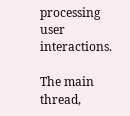processing user interactions.

The main thread,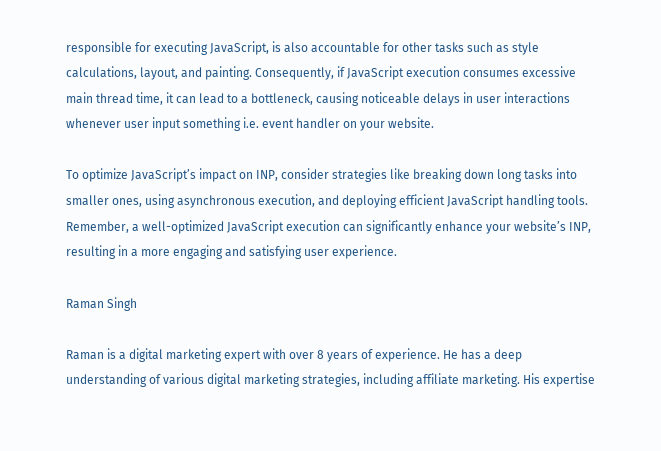responsible for executing JavaScript, is also accountable for other tasks such as style calculations, layout, and painting. Consequently, if JavaScript execution consumes excessive main thread time, it can lead to a bottleneck, causing noticeable delays in user interactions whenever user input something i.e. event handler on your website.

To optimize JavaScript’s impact on INP, consider strategies like breaking down long tasks into smaller ones, using asynchronous execution, and deploying efficient JavaScript handling tools. Remember, a well-optimized JavaScript execution can significantly enhance your website’s INP, resulting in a more engaging and satisfying user experience.

Raman Singh

Raman is a digital marketing expert with over 8 years of experience. He has a deep understanding of various digital marketing strategies, including affiliate marketing. His expertise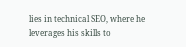lies in technical SEO, where he leverages his skills to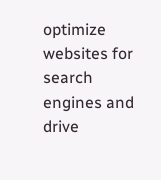optimize websites for search engines and drive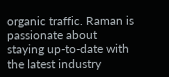organic traffic. Raman is passionate about staying up-to-date with the latest industry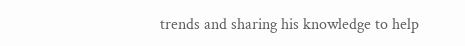trends and sharing his knowledge to help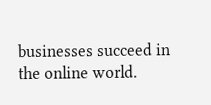businesses succeed in the online world.